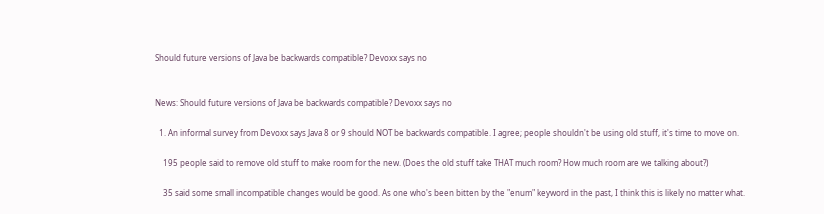Should future versions of Java be backwards compatible? Devoxx says no


News: Should future versions of Java be backwards compatible? Devoxx says no

  1. An informal survey from Devoxx says Java 8 or 9 should NOT be backwards compatible. I agree; people shouldn't be using old stuff, it's time to move on.

    195 people said to remove old stuff to make room for the new. (Does the old stuff take THAT much room? How much room are we talking about?)

    35 said some small incompatible changes would be good. As one who's been bitten by the "enum" keyword in the past, I think this is likely no matter what.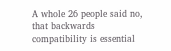A whole 26 people said no, that backwards compatibility is essential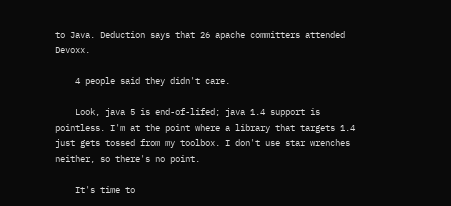to Java. Deduction says that 26 apache committers attended Devoxx.

    4 people said they didn't care.

    Look, java 5 is end-of-lifed; java 1.4 support is pointless. I'm at the point where a library that targets 1.4 just gets tossed from my toolbox. I don't use star wrenches neither, so there's no point.

    It's time to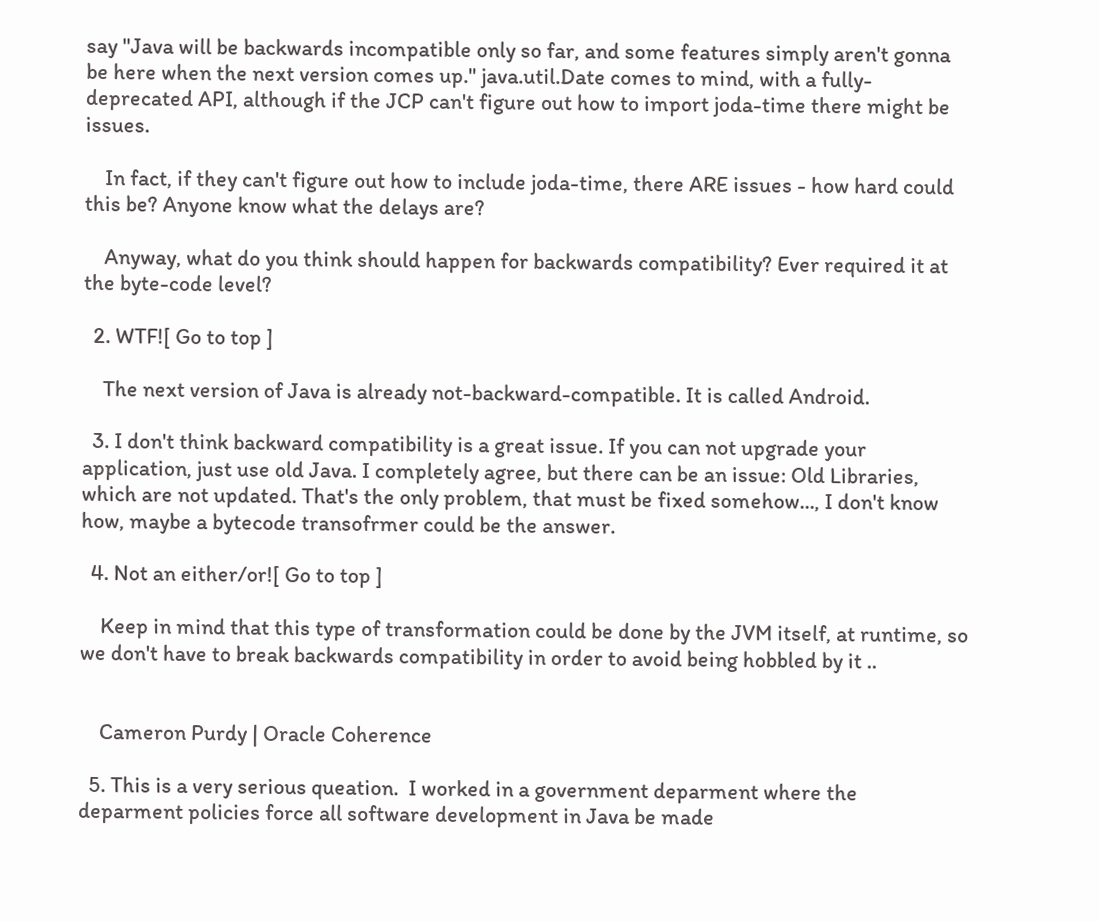say "Java will be backwards incompatible only so far, and some features simply aren't gonna be here when the next version comes up." java.util.Date comes to mind, with a fully-deprecated API, although if the JCP can't figure out how to import joda-time there might be issues.

    In fact, if they can't figure out how to include joda-time, there ARE issues - how hard could this be? Anyone know what the delays are?

    Anyway, what do you think should happen for backwards compatibility? Ever required it at the byte-code level?

  2. WTF![ Go to top ]

    The next version of Java is already not-backward-compatible. It is called Android.

  3. I don't think backward compatibility is a great issue. If you can not upgrade your application, just use old Java. I completely agree, but there can be an issue: Old Libraries, which are not updated. That's the only problem, that must be fixed somehow..., I don't know how, maybe a bytecode transofrmer could be the answer.

  4. Not an either/or![ Go to top ]

    Keep in mind that this type of transformation could be done by the JVM itself, at runtime, so we don't have to break backwards compatibility in order to avoid being hobbled by it ..


    Cameron Purdy | Oracle Coherence

  5. This is a very serious queation.  I worked in a government deparment where the deparment policies force all software development in Java be made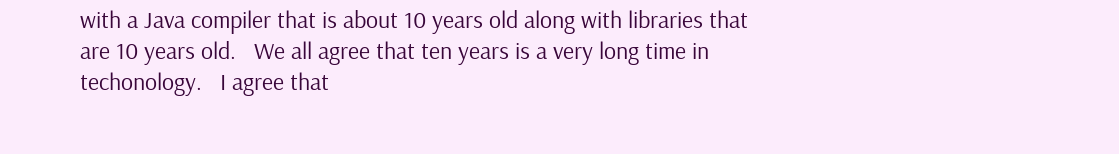with a Java compiler that is about 10 years old along with libraries that are 10 years old.   We all agree that ten years is a very long time in techonology.   I agree that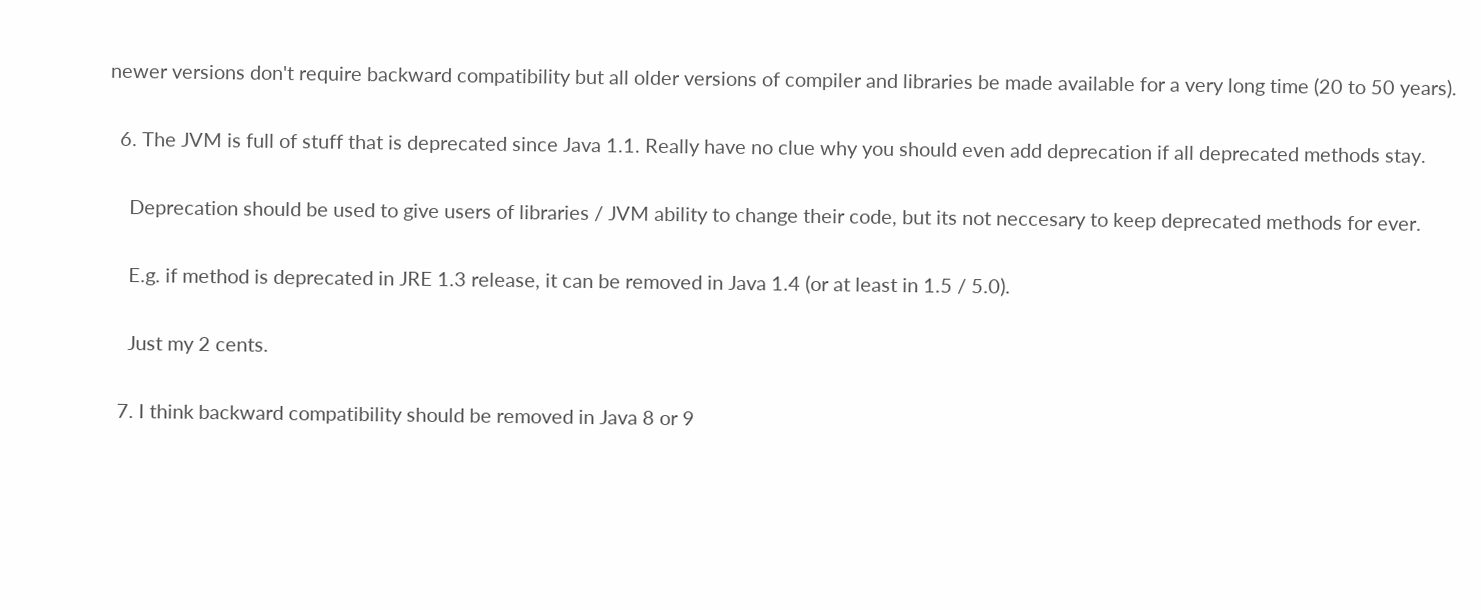newer versions don't require backward compatibility but all older versions of compiler and libraries be made available for a very long time (20 to 50 years).

  6. The JVM is full of stuff that is deprecated since Java 1.1. Really have no clue why you should even add deprecation if all deprecated methods stay.

    Deprecation should be used to give users of libraries / JVM ability to change their code, but its not neccesary to keep deprecated methods for ever.

    E.g. if method is deprecated in JRE 1.3 release, it can be removed in Java 1.4 (or at least in 1.5 / 5.0).

    Just my 2 cents.

  7. I think backward compatibility should be removed in Java 8 or 9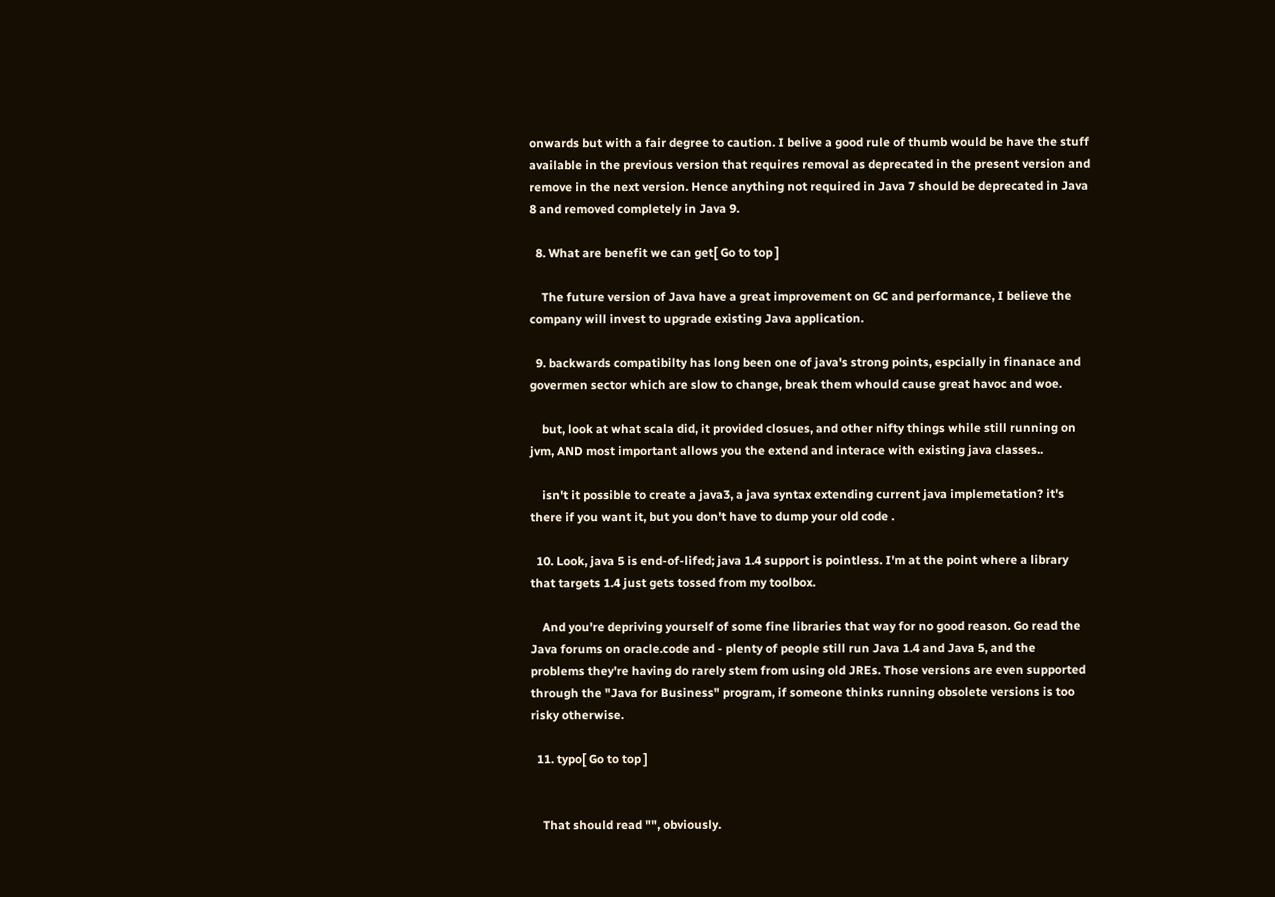onwards but with a fair degree to caution. I belive a good rule of thumb would be have the stuff available in the previous version that requires removal as deprecated in the present version and remove in the next version. Hence anything not required in Java 7 should be deprecated in Java 8 and removed completely in Java 9.

  8. What are benefit we can get[ Go to top ]

    The future version of Java have a great improvement on GC and performance, I believe the company will invest to upgrade existing Java application.

  9. backwards compatibilty has long been one of java's strong points, espcially in finanace and govermen sector which are slow to change, break them whould cause great havoc and woe.

    but, look at what scala did, it provided closues, and other nifty things while still running on jvm, AND most important allows you the extend and interace with existing java classes..

    isn't it possible to create a java3, a java syntax extending current java implemetation? it's there if you want it, but you don't have to dump your old code .

  10. Look, java 5 is end-of-lifed; java 1.4 support is pointless. I'm at the point where a library that targets 1.4 just gets tossed from my toolbox.

    And you're depriving yourself of some fine libraries that way for no good reason. Go read the Java forums on oracle.code and - plenty of people still run Java 1.4 and Java 5, and the problems they're having do rarely stem from using old JREs. Those versions are even supported through the "Java for Business" program, if someone thinks running obsolete versions is too risky otherwise.

  11. typo[ Go to top ]


    That should read "", obviously.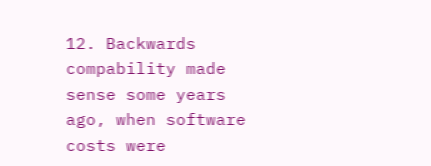12. Backwards compability made sense some years ago, when software costs were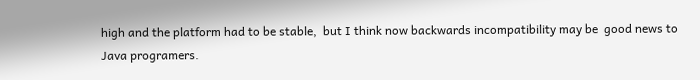high and the platform had to be stable,  but I think now backwards incompatibility may be  good news to Java programers.